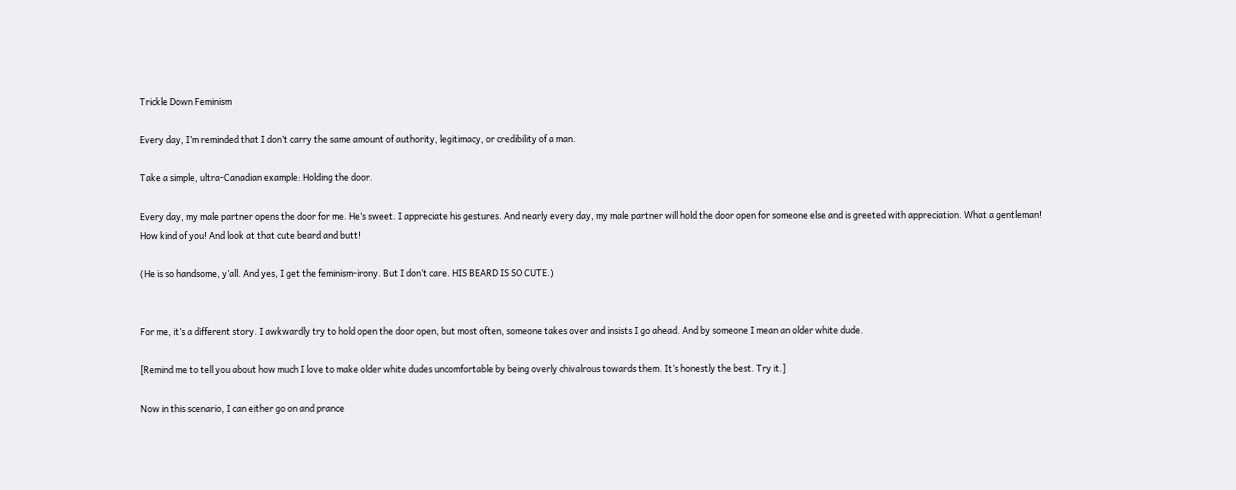Trickle Down Feminism

Every day, I’m reminded that I don’t carry the same amount of authority, legitimacy, or credibility of a man.

Take a simple, ultra-Canadian example: Holding the door.

Every day, my male partner opens the door for me. He’s sweet. I appreciate his gestures. And nearly every day, my male partner will hold the door open for someone else and is greeted with appreciation. What a gentleman! How kind of you! And look at that cute beard and butt!

(He is so handsome, y’all. And yes, I get the feminism-irony. But I don’t care. HIS BEARD IS SO CUTE.)


For me, it’s a different story. I awkwardly try to hold open the door open, but most often, someone takes over and insists I go ahead. And by someone I mean an older white dude.

[Remind me to tell you about how much I love to make older white dudes uncomfortable by being overly chivalrous towards them. It’s honestly the best. Try it.]

Now in this scenario, I can either go on and prance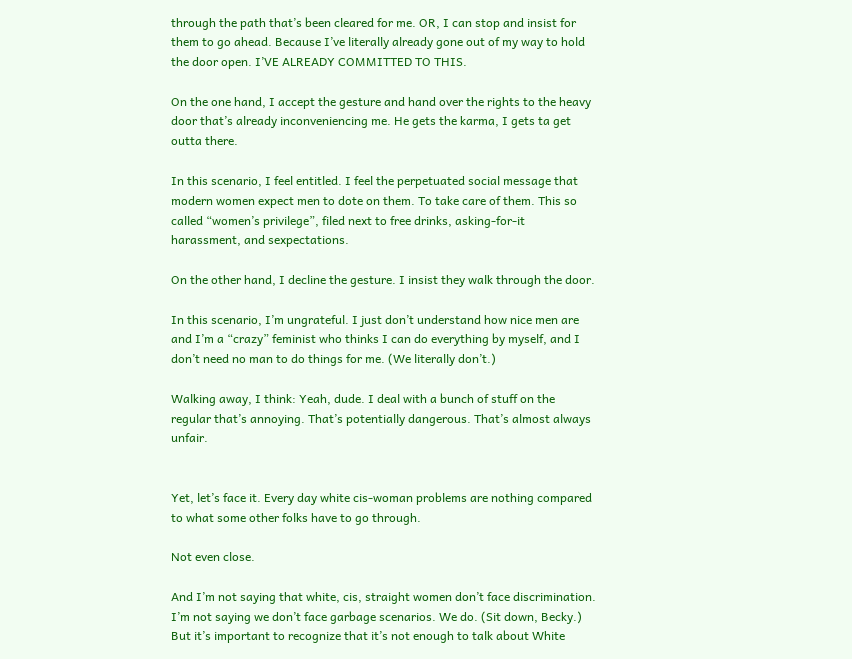through the path that’s been cleared for me. OR, I can stop and insist for them to go ahead. Because I’ve literally already gone out of my way to hold the door open. I’VE ALREADY COMMITTED TO THIS.

On the one hand, I accept the gesture and hand over the rights to the heavy door that’s already inconveniencing me. He gets the karma, I gets ta get outta there.

In this scenario, I feel entitled. I feel the perpetuated social message that modern women expect men to dote on them. To take care of them. This so called “women’s privilege”, filed next to free drinks, asking-for-it harassment, and sexpectations.

On the other hand, I decline the gesture. I insist they walk through the door.

In this scenario, I’m ungrateful. I just don’t understand how nice men are and I’m a “crazy” feminist who thinks I can do everything by myself, and I don’t need no man to do things for me. (We literally don’t.)

Walking away, I think: Yeah, dude. I deal with a bunch of stuff on the regular that’s annoying. That’s potentially dangerous. That’s almost always unfair.


Yet, let’s face it. Every day white cis-woman problems are nothing compared to what some other folks have to go through.

Not even close.

And I’m not saying that white, cis, straight women don’t face discrimination. I’m not saying we don’t face garbage scenarios. We do. (Sit down, Becky.) But it’s important to recognize that it’s not enough to talk about White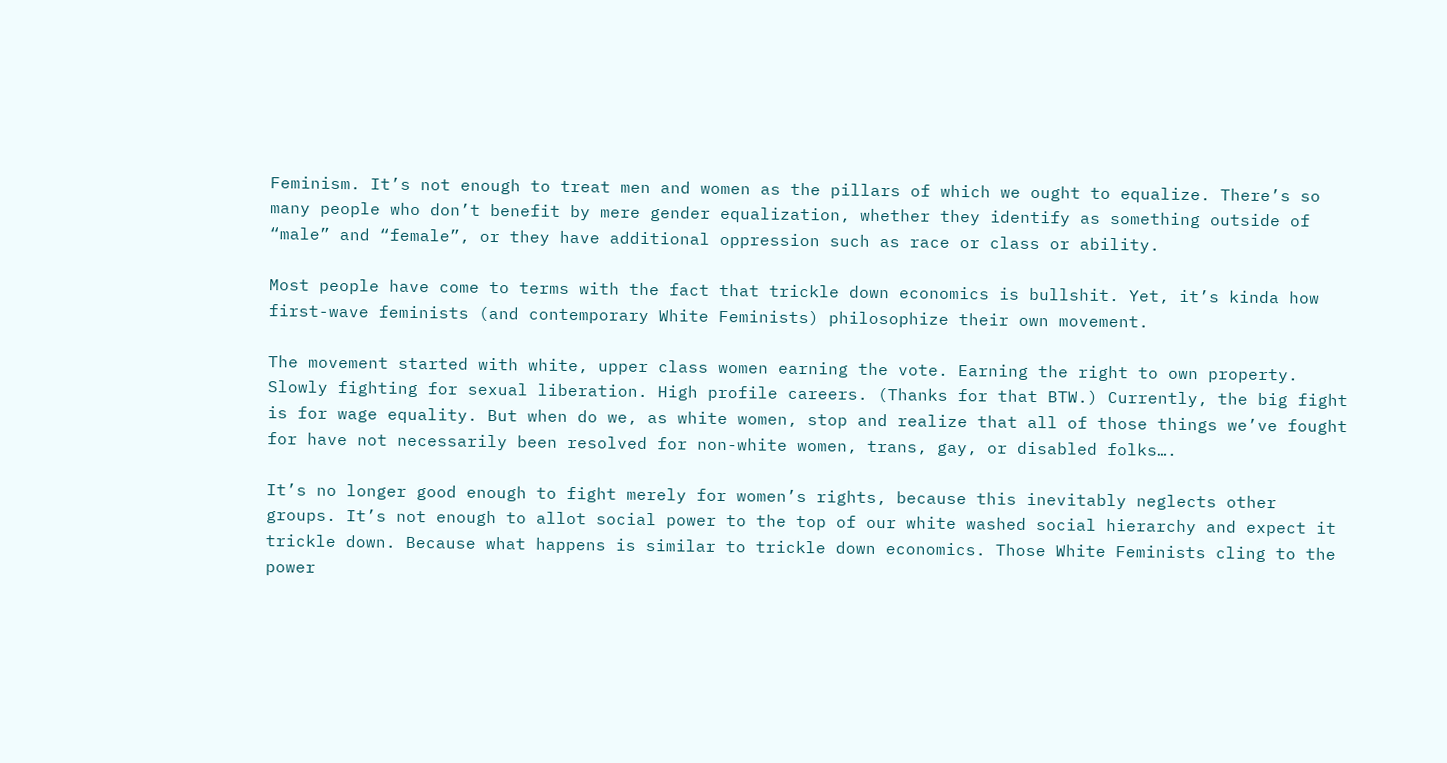Feminism. It’s not enough to treat men and women as the pillars of which we ought to equalize. There’s so many people who don’t benefit by mere gender equalization, whether they identify as something outside of “male” and “female”, or they have additional oppression such as race or class or ability.

Most people have come to terms with the fact that trickle down economics is bullshit. Yet, it’s kinda how first-wave feminists (and contemporary White Feminists) philosophize their own movement.

The movement started with white, upper class women earning the vote. Earning the right to own property. Slowly fighting for sexual liberation. High profile careers. (Thanks for that BTW.) Currently, the big fight is for wage equality. But when do we, as white women, stop and realize that all of those things we’ve fought for have not necessarily been resolved for non-white women, trans, gay, or disabled folks….

It’s no longer good enough to fight merely for women’s rights, because this inevitably neglects other groups. It’s not enough to allot social power to the top of our white washed social hierarchy and expect it trickle down. Because what happens is similar to trickle down economics. Those White Feminists cling to the power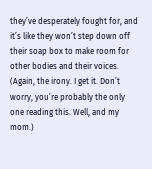they’ve desperately fought for, and it’s like they won’t step down off their soap box to make room for other bodies and their voices. (Again, the irony. I get it. Don’t worry, you’re probably the only one reading this. Well, and my mom.)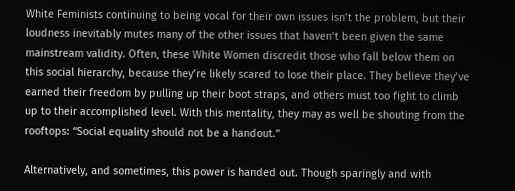White Feminists continuing to being vocal for their own issues isn’t the problem, but their loudness inevitably mutes many of the other issues that haven’t been given the same mainstream validity. Often, these White Women discredit those who fall below them on this social hierarchy, because they’re likely scared to lose their place. They believe they’ve earned their freedom by pulling up their boot straps, and others must too fight to climb up to their accomplished level. With this mentality, they may as well be shouting from the rooftops: “Social equality should not be a handout.”

Alternatively, and sometimes, this power is handed out. Though sparingly and with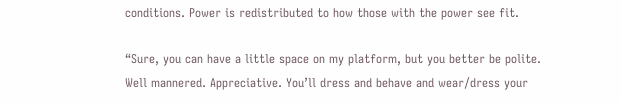conditions. Power is redistributed to how those with the power see fit.

“Sure, you can have a little space on my platform, but you better be polite. Well mannered. Appreciative. You’ll dress and behave and wear/dress your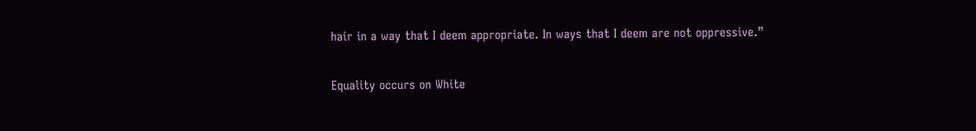hair in a way that I deem appropriate. In ways that I deem are not oppressive.”

Equality occurs on White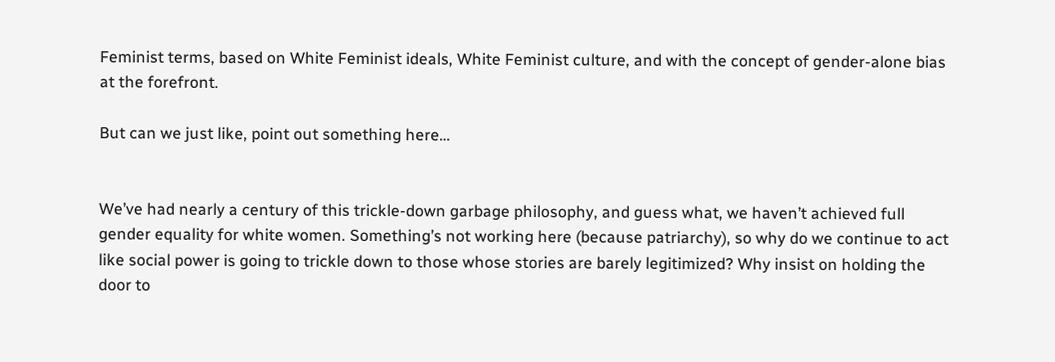Feminist terms, based on White Feminist ideals, White Feminist culture, and with the concept of gender-alone bias at the forefront.

But can we just like, point out something here…


We’ve had nearly a century of this trickle-down garbage philosophy, and guess what, we haven’t achieved full gender equality for white women. Something’s not working here (because patriarchy), so why do we continue to act like social power is going to trickle down to those whose stories are barely legitimized? Why insist on holding the door to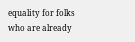equality for folks who are already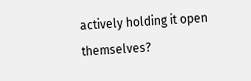actively holding it open themselves?